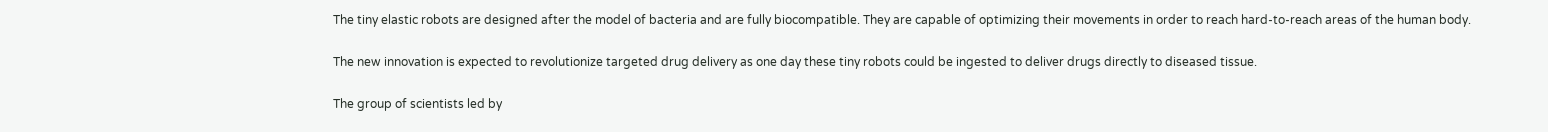The tiny elastic robots are designed after the model of bacteria and are fully biocompatible. They are capable of optimizing their movements in order to reach hard-to-reach areas of the human body.

The new innovation is expected to revolutionize targeted drug delivery as one day these tiny robots could be ingested to deliver drugs directly to diseased tissue.

The group of scientists led by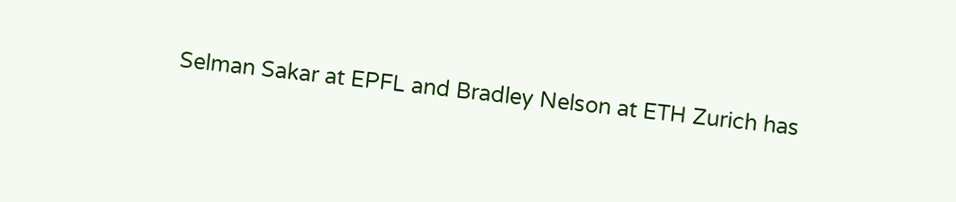Selman Sakar at EPFL and Bradley Nelson at ETH Zurich has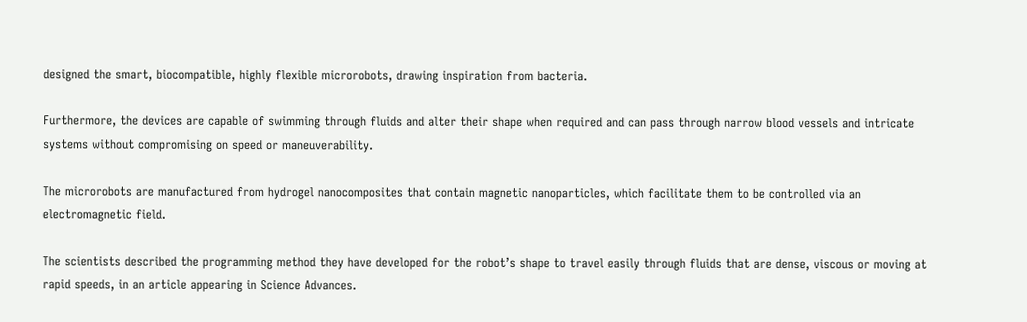designed the smart, biocompatible, highly flexible microrobots, drawing inspiration from bacteria.

Furthermore, the devices are capable of swimming through fluids and alter their shape when required and can pass through narrow blood vessels and intricate systems without compromising on speed or maneuverability.

The microrobots are manufactured from hydrogel nanocomposites that contain magnetic nanoparticles, which facilitate them to be controlled via an electromagnetic field.

The scientists described the programming method they have developed for the robot’s shape to travel easily through fluids that are dense, viscous or moving at rapid speeds, in an article appearing in Science Advances.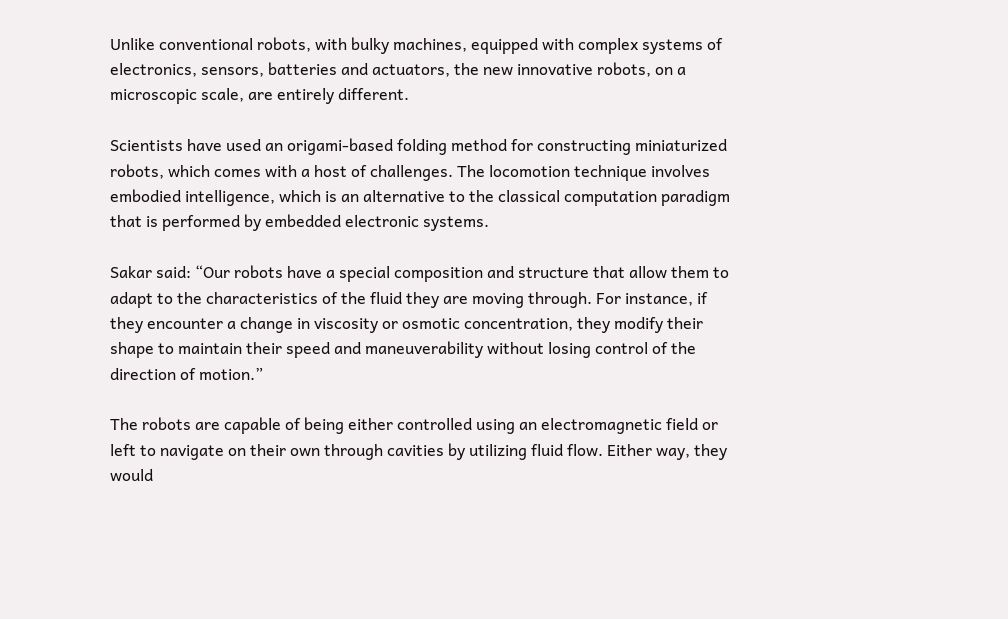Unlike conventional robots, with bulky machines, equipped with complex systems of electronics, sensors, batteries and actuators, the new innovative robots, on a microscopic scale, are entirely different.

Scientists have used an origami-based folding method for constructing miniaturized robots, which comes with a host of challenges. The locomotion technique involves embodied intelligence, which is an alternative to the classical computation paradigm that is performed by embedded electronic systems.

Sakar said: “Our robots have a special composition and structure that allow them to adapt to the characteristics of the fluid they are moving through. For instance, if they encounter a change in viscosity or osmotic concentration, they modify their shape to maintain their speed and maneuverability without losing control of the direction of motion.”

The robots are capable of being either controlled using an electromagnetic field or left to navigate on their own through cavities by utilizing fluid flow. Either way, they would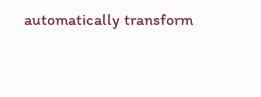automatically transform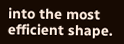into the most efficient shape.